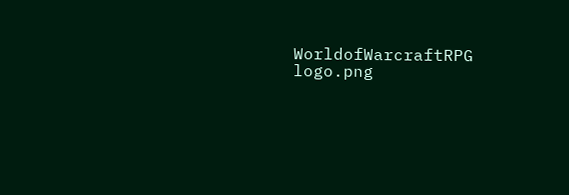WorldofWarcraftRPG logo.png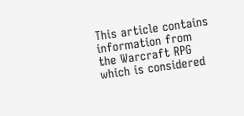This article contains information from the Warcraft RPG which is considered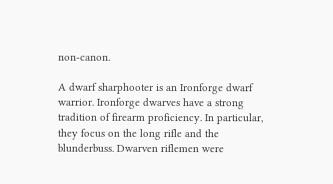non-canon.

A dwarf sharphooter is an Ironforge dwarf warrior. Ironforge dwarves have a strong tradition of firearm proficiency. In particular, they focus on the long rifle and the blunderbuss. Dwarven riflemen were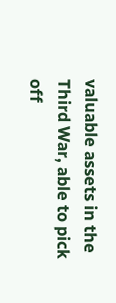valuable assets in the Third War, able to pick off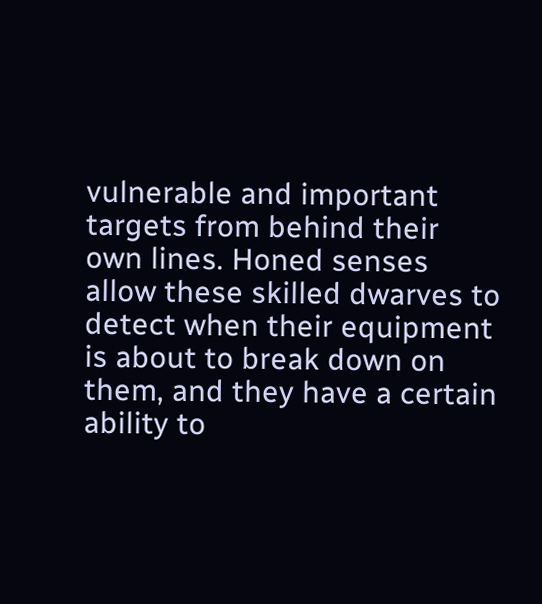vulnerable and important targets from behind their own lines. Honed senses allow these skilled dwarves to detect when their equipment is about to break down on them, and they have a certain ability to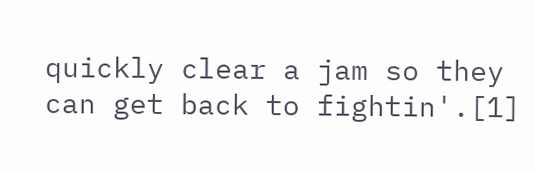quickly clear a jam so they can get back to fightin'.[1]